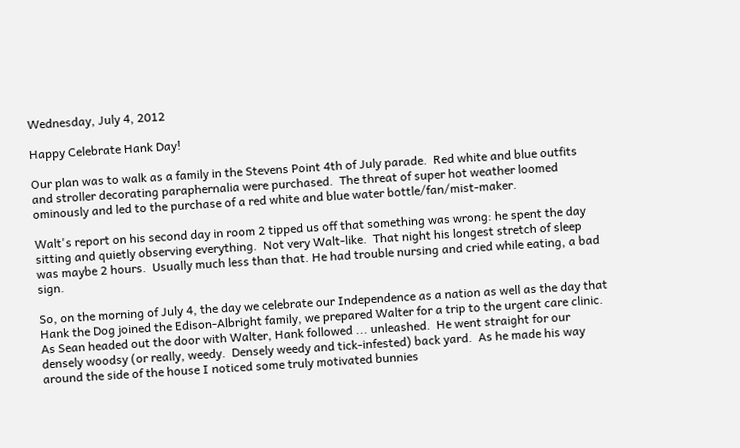Wednesday, July 4, 2012

Happy Celebrate Hank Day!

Our plan was to walk as a family in the Stevens Point 4th of July parade.  Red white and blue outfits and stroller decorating paraphernalia were purchased.  The threat of super hot weather loomed ominously and led to the purchase of a red white and blue water bottle/fan/mist-maker.

Walt's report on his second day in room 2 tipped us off that something was wrong: he spent the day sitting and quietly observing everything.  Not very Walt-like.  That night his longest stretch of sleep was maybe 2 hours.  Usually much less than that. He had trouble nursing and cried while eating, a bad sign.

So, on the morning of July 4, the day we celebrate our Independence as a nation as well as the day that Hank the Dog joined the Edison-Albright family, we prepared Walter for a trip to the urgent care clinic. As Sean headed out the door with Walter, Hank followed ... unleashed.  He went straight for our densely woodsy (or really, weedy.  Densely weedy and tick-infested) back yard.  As he made his way around the side of the house I noticed some truly motivated bunnies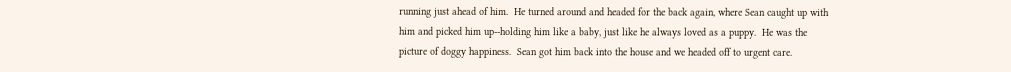running just ahead of him.  He turned around and headed for the back again, where Sean caught up with him and picked him up--holding him like a baby, just like he always loved as a puppy.  He was the picture of doggy happiness.  Sean got him back into the house and we headed off to urgent care.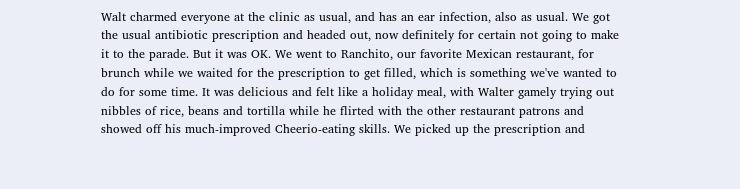Walt charmed everyone at the clinic as usual, and has an ear infection, also as usual. We got the usual antibiotic prescription and headed out, now definitely for certain not going to make it to the parade. But it was OK. We went to Ranchito, our favorite Mexican restaurant, for brunch while we waited for the prescription to get filled, which is something we've wanted to do for some time. It was delicious and felt like a holiday meal, with Walter gamely trying out nibbles of rice, beans and tortilla while he flirted with the other restaurant patrons and showed off his much-improved Cheerio-eating skills. We picked up the prescription and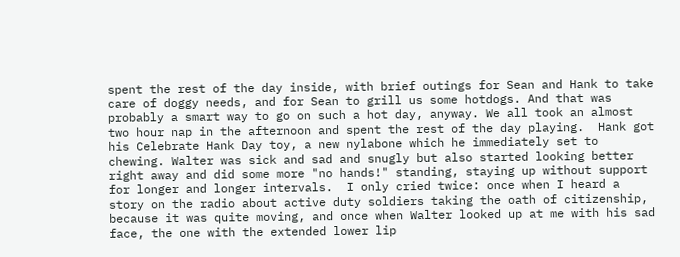spent the rest of the day inside, with brief outings for Sean and Hank to take care of doggy needs, and for Sean to grill us some hotdogs. And that was probably a smart way to go on such a hot day, anyway. We all took an almost two hour nap in the afternoon and spent the rest of the day playing.  Hank got his Celebrate Hank Day toy, a new nylabone which he immediately set to chewing. Walter was sick and sad and snugly but also started looking better right away and did some more "no hands!" standing, staying up without support for longer and longer intervals.  I only cried twice: once when I heard a story on the radio about active duty soldiers taking the oath of citizenship, because it was quite moving, and once when Walter looked up at me with his sad face, the one with the extended lower lip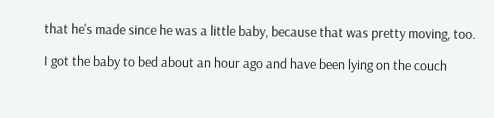that he's made since he was a little baby, because that was pretty moving, too.

I got the baby to bed about an hour ago and have been lying on the couch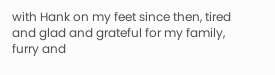with Hank on my feet since then, tired and glad and grateful for my family, furry and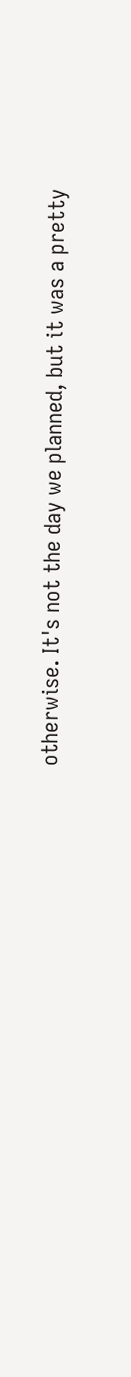otherwise. It's not the day we planned, but it was a pretty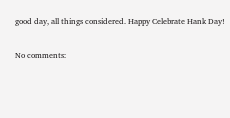good day, all things considered. Happy Celebrate Hank Day!

No comments: